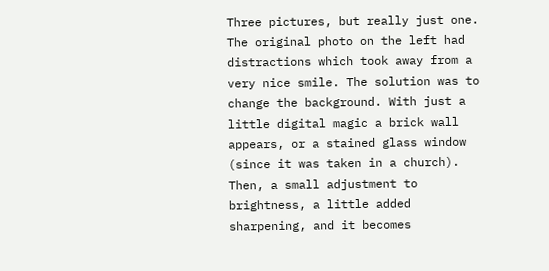Three pictures, but really just one. The original photo on the left had distractions which took away from a very nice smile. The solution was to change the background. With just a little digital magic a brick wall appears, or a stained glass window (since it was taken in a church). Then, a small adjustment to brightness, a little added sharpening, and it becomes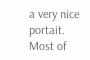a very nice portait.
Most of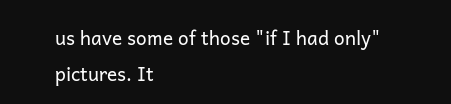us have some of those "if I had only" pictures. It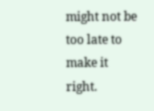might not be too late to make it right.